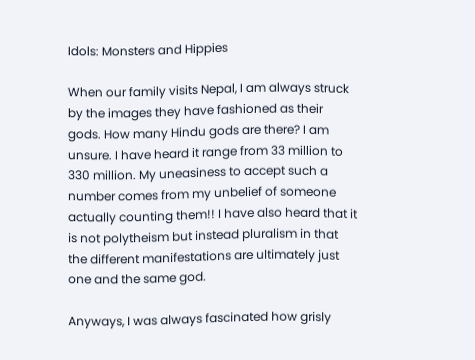Idols: Monsters and Hippies

When our family visits Nepal, I am always struck by the images they have fashioned as their gods. How many Hindu gods are there? I am unsure. I have heard it range from 33 million to 330 million. My uneasiness to accept such a number comes from my unbelief of someone actually counting them!! I have also heard that it is not polytheism but instead pluralism in that the different manifestations are ultimately just one and the same god.

Anyways, I was always fascinated how grisly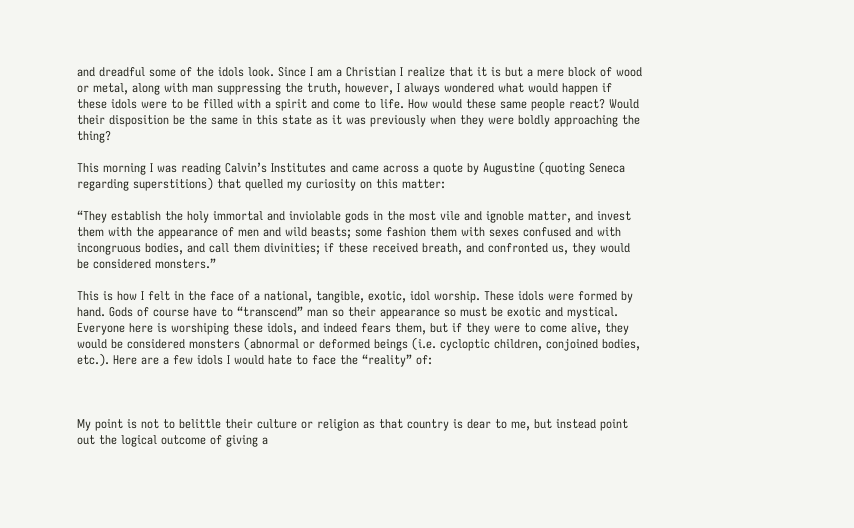and dreadful some of the idols look. Since I am a Christian I realize that it is but a mere block of wood or metal, along with man suppressing the truth, however, I always wondered what would happen if these idols were to be filled with a spirit and come to life. How would these same people react? Would their disposition be the same in this state as it was previously when they were boldly approaching the thing?

This morning I was reading Calvin’s Institutes and came across a quote by Augustine (quoting Seneca regarding superstitions) that quelled my curiosity on this matter:

“They establish the holy immortal and inviolable gods in the most vile and ignoble matter, and invest them with the appearance of men and wild beasts; some fashion them with sexes confused and with incongruous bodies, and call them divinities; if these received breath, and confronted us, they would be considered monsters.”

This is how I felt in the face of a national, tangible, exotic, idol worship. These idols were formed by hand. Gods of course have to “transcend” man so their appearance so must be exotic and mystical. Everyone here is worshiping these idols, and indeed fears them, but if they were to come alive, they would be considered monsters (abnormal or deformed beings (i.e. cycloptic children, conjoined bodies, etc.). Here are a few idols I would hate to face the “reality” of:



My point is not to belittle their culture or religion as that country is dear to me, but instead point out the logical outcome of giving a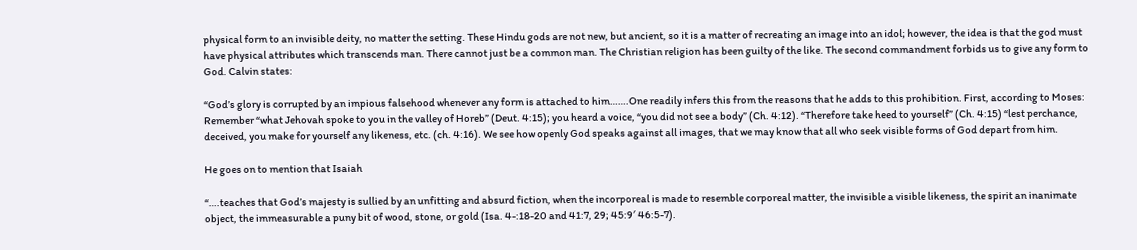physical form to an invisible deity, no matter the setting. These Hindu gods are not new, but ancient, so it is a matter of recreating an image into an idol; however, the idea is that the god must have physical attributes which transcends man. There cannot just be a common man. The Christian religion has been guilty of the like. The second commandment forbids us to give any form to God. Calvin states:

“God’s glory is corrupted by an impious falsehood whenever any form is attached to him…….One readily infers this from the reasons that he adds to this prohibition. First, according to Moses: Remember “what Jehovah spoke to you in the valley of Horeb” (Deut. 4:15); you heard a voice, “you did not see a body” (Ch. 4:12). “Therefore take heed to yourself” (Ch. 4:15) “lest perchance, deceived, you make for yourself any likeness, etc. (ch. 4:16). We see how openly God speaks against all images, that we may know that all who seek visible forms of God depart from him.

He goes on to mention that Isaiah

“….teaches that God’s majesty is sullied by an unfitting and absurd fiction, when the incorporeal is made to resemble corporeal matter, the invisible a visible likeness, the spirit an inanimate object, the immeasurable a puny bit of wood, stone, or gold (Isa. 4-:18-20 and 41:7, 29; 45:9′ 46:5-7).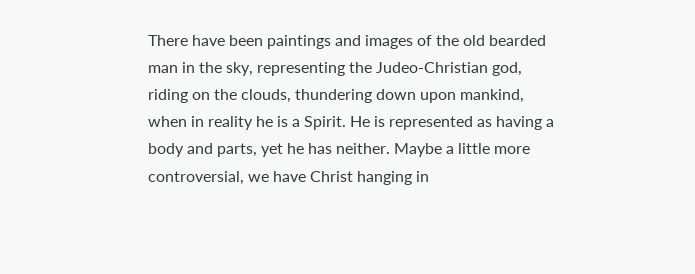There have been paintings and images of the old bearded man in the sky, representing the Judeo-Christian god, riding on the clouds, thundering down upon mankind, when in reality he is a Spirit. He is represented as having a body and parts, yet he has neither. Maybe a little more controversial, we have Christ hanging in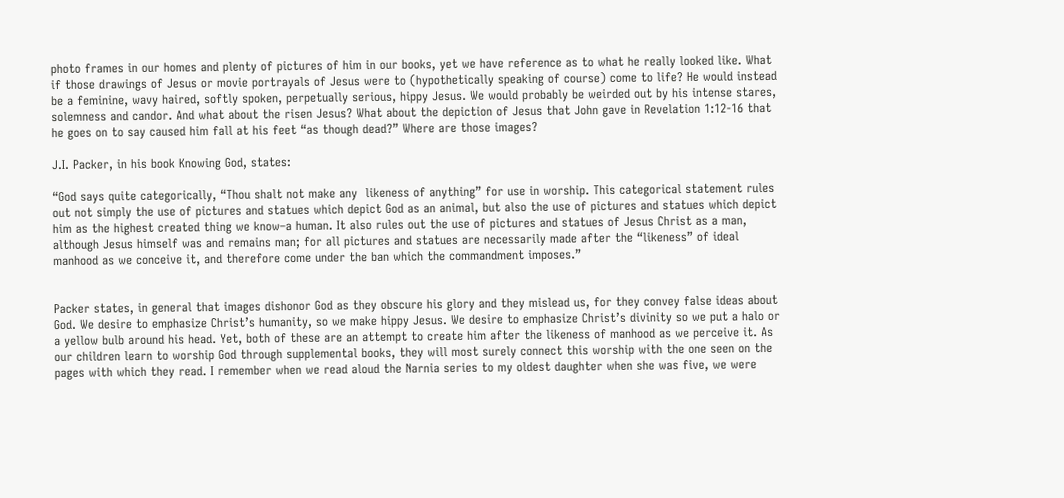photo frames in our homes and plenty of pictures of him in our books, yet we have reference as to what he really looked like. What if those drawings of Jesus or movie portrayals of Jesus were to (hypothetically speaking of course) come to life? He would instead be a feminine, wavy haired, softly spoken, perpetually serious, hippy Jesus. We would probably be weirded out by his intense stares, solemness and candor. And what about the risen Jesus? What about the depiction of Jesus that John gave in Revelation 1:12-16 that he goes on to say caused him fall at his feet “as though dead?” Where are those images?

J.I. Packer, in his book Knowing God, states:

“God says quite categorically, “Thou shalt not make any  likeness of anything” for use in worship. This categorical statement rules out not simply the use of pictures and statues which depict God as an animal, but also the use of pictures and statues which depict him as the highest created thing we know–a human. It also rules out the use of pictures and statues of Jesus Christ as a man, although Jesus himself was and remains man; for all pictures and statues are necessarily made after the “likeness” of ideal manhood as we conceive it, and therefore come under the ban which the commandment imposes.”


Packer states, in general that images dishonor God as they obscure his glory and they mislead us, for they convey false ideas about God. We desire to emphasize Christ’s humanity, so we make hippy Jesus. We desire to emphasize Christ’s divinity so we put a halo or a yellow bulb around his head. Yet, both of these are an attempt to create him after the likeness of manhood as we perceive it. As our children learn to worship God through supplemental books, they will most surely connect this worship with the one seen on the pages with which they read. I remember when we read aloud the Narnia series to my oldest daughter when she was five, we were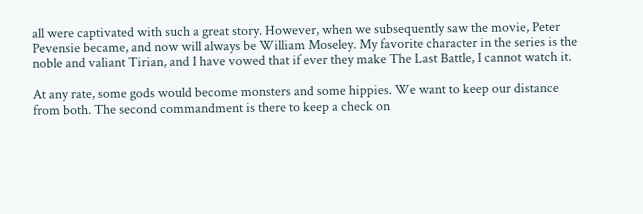all were captivated with such a great story. However, when we subsequently saw the movie, Peter Pevensie became, and now will always be William Moseley. My favorite character in the series is the noble and valiant Tirian, and I have vowed that if ever they make The Last Battle, I cannot watch it.

At any rate, some gods would become monsters and some hippies. We want to keep our distance from both. The second commandment is there to keep a check on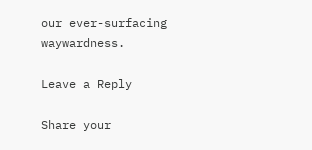our ever-surfacing waywardness.

Leave a Reply

Share your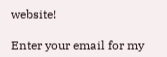website!

Enter your email for my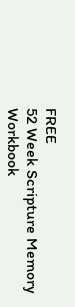FREE
52 Week Scripture Memory Workbook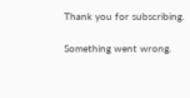Thank you for subscribing.

Something went wrong.